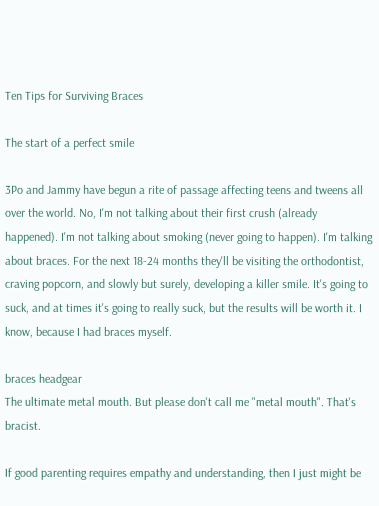Ten Tips for Surviving Braces

The start of a perfect smile

3Po and Jammy have begun a rite of passage affecting teens and tweens all over the world. No, I'm not talking about their first crush (already happened). I'm not talking about smoking (never going to happen). I'm talking about braces. For the next 18-24 months they'll be visiting the orthodontist, craving popcorn, and slowly but surely, developing a killer smile. It's going to suck, and at times it's going to really suck, but the results will be worth it. I know, because I had braces myself.

braces headgear
The ultimate metal mouth. But please don't call me "metal mouth". That's bracist.

If good parenting requires empathy and understanding, then I just might be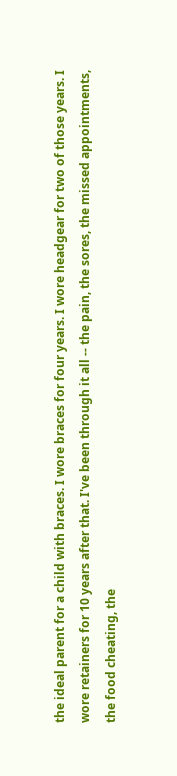the ideal parent for a child with braces. I wore braces for four years. I wore headgear for two of those years. I wore retainers for 10 years after that. I've been through it all -- the pain, the sores, the missed appointments, the food cheating, the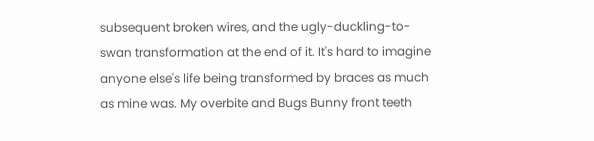subsequent broken wires, and the ugly-duckling-to-swan transformation at the end of it. It's hard to imagine anyone else's life being transformed by braces as much as mine was. My overbite and Bugs Bunny front teeth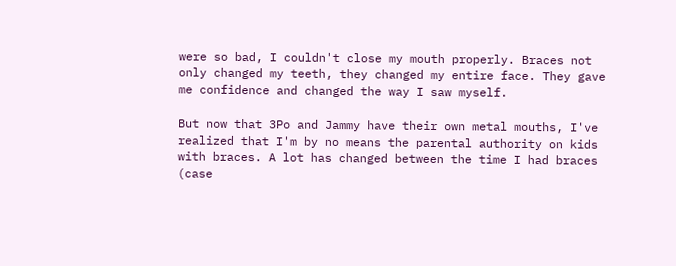were so bad, I couldn't close my mouth properly. Braces not only changed my teeth, they changed my entire face. They gave me confidence and changed the way I saw myself.

But now that 3Po and Jammy have their own metal mouths, I've realized that I'm by no means the parental authority on kids with braces. A lot has changed between the time I had braces (case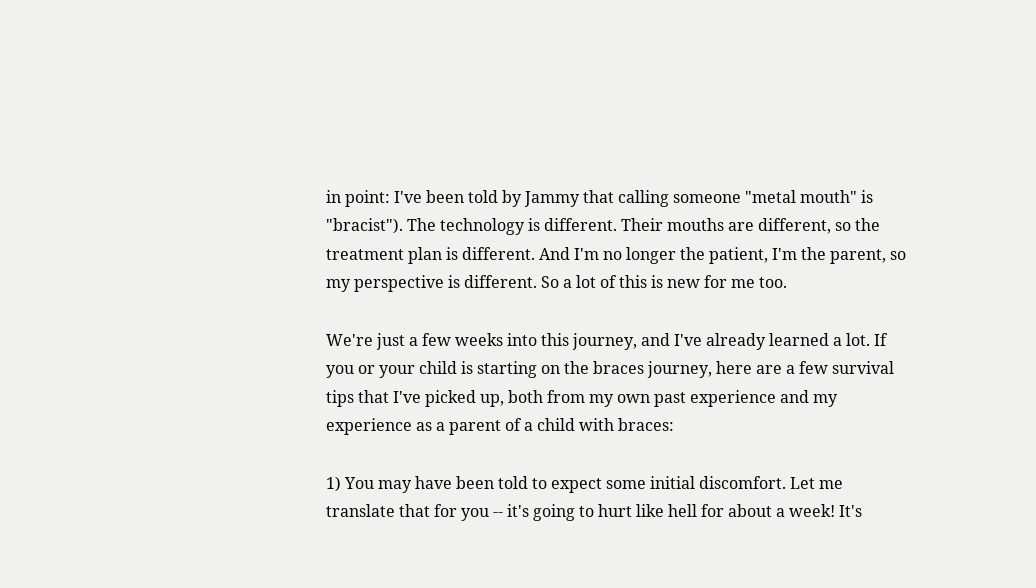in point: I've been told by Jammy that calling someone "metal mouth" is "bracist"). The technology is different. Their mouths are different, so the treatment plan is different. And I'm no longer the patient, I'm the parent, so my perspective is different. So a lot of this is new for me too.

We're just a few weeks into this journey, and I've already learned a lot. If you or your child is starting on the braces journey, here are a few survival tips that I've picked up, both from my own past experience and my experience as a parent of a child with braces:

1) You may have been told to expect some initial discomfort. Let me translate that for you -- it's going to hurt like hell for about a week! It's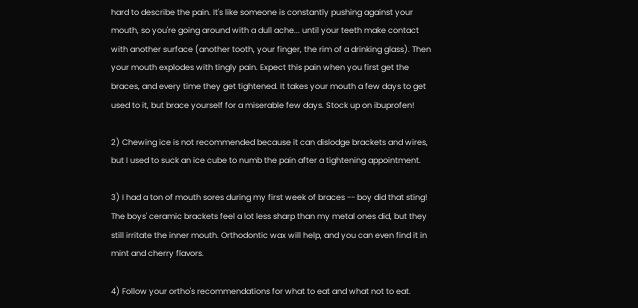hard to describe the pain. It's like someone is constantly pushing against your mouth, so you're going around with a dull ache... until your teeth make contact with another surface (another tooth, your finger, the rim of a drinking glass). Then your mouth explodes with tingly pain. Expect this pain when you first get the braces, and every time they get tightened. It takes your mouth a few days to get used to it, but brace yourself for a miserable few days. Stock up on ibuprofen!

2) Chewing ice is not recommended because it can dislodge brackets and wires, but I used to suck an ice cube to numb the pain after a tightening appointment.

3) I had a ton of mouth sores during my first week of braces -- boy did that sting! The boys' ceramic brackets feel a lot less sharp than my metal ones did, but they still irritate the inner mouth. Orthodontic wax will help, and you can even find it in mint and cherry flavors.

4) Follow your ortho's recommendations for what to eat and what not to eat.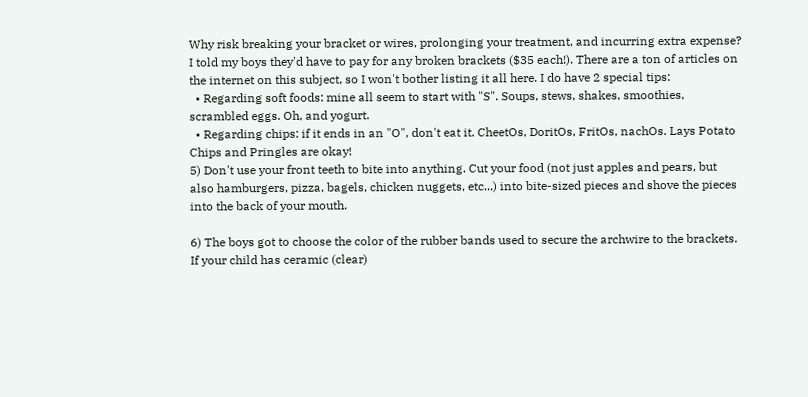Why risk breaking your bracket or wires, prolonging your treatment, and incurring extra expense? I told my boys they'd have to pay for any broken brackets ($35 each!). There are a ton of articles on the internet on this subject, so I won't bother listing it all here. I do have 2 special tips:
  • Regarding soft foods: mine all seem to start with "S". Soups, stews, shakes, smoothies, scrambled eggs. Oh, and yogurt.
  • Regarding chips: if it ends in an "O", don't eat it. CheetOs, DoritOs, FritOs, nachOs. Lays Potato Chips and Pringles are okay!
5) Don't use your front teeth to bite into anything. Cut your food (not just apples and pears, but also hamburgers, pizza, bagels, chicken nuggets, etc...) into bite-sized pieces and shove the pieces into the back of your mouth.

6) The boys got to choose the color of the rubber bands used to secure the archwire to the brackets.  If your child has ceramic (clear)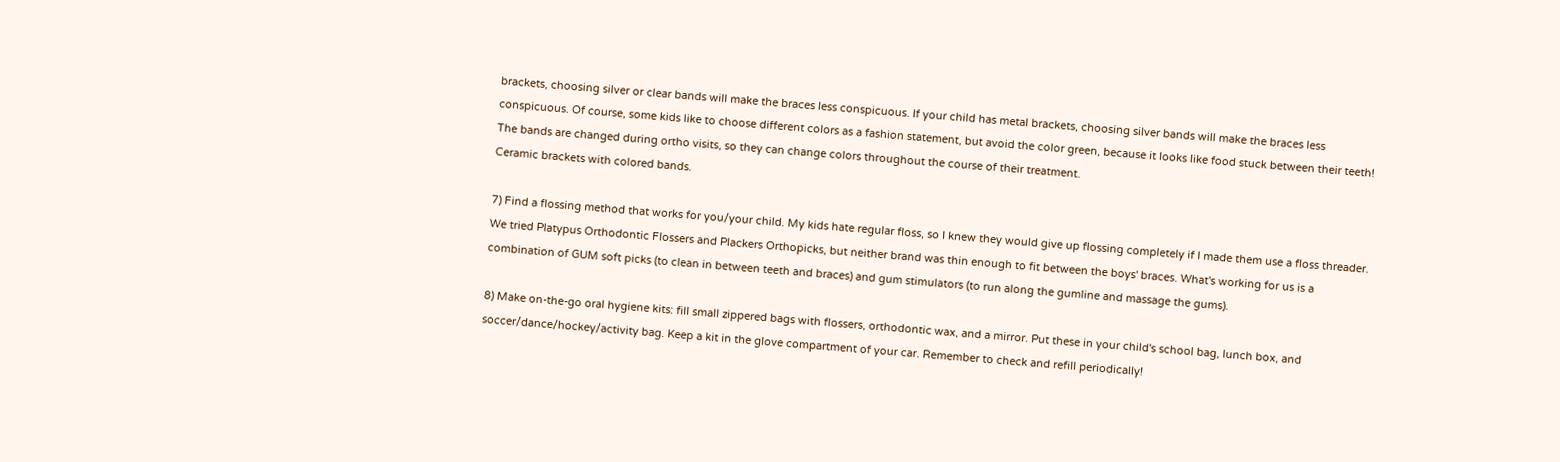brackets, choosing silver or clear bands will make the braces less conspicuous. If your child has metal brackets, choosing silver bands will make the braces less conspicuous. Of course, some kids like to choose different colors as a fashion statement, but avoid the color green, because it looks like food stuck between their teeth! The bands are changed during ortho visits, so they can change colors throughout the course of their treatment.
Ceramic brackets with colored bands.

7) Find a flossing method that works for you/your child. My kids hate regular floss, so I knew they would give up flossing completely if I made them use a floss threader. We tried Platypus Orthodontic Flossers and Plackers Orthopicks, but neither brand was thin enough to fit between the boys' braces. What's working for us is a combination of GUM soft picks (to clean in between teeth and braces) and gum stimulators (to run along the gumline and massage the gums).

8) Make on-the-go oral hygiene kits: fill small zippered bags with flossers, orthodontic wax, and a mirror. Put these in your child's school bag, lunch box, and soccer/dance/hockey/activity bag. Keep a kit in the glove compartment of your car. Remember to check and refill periodically!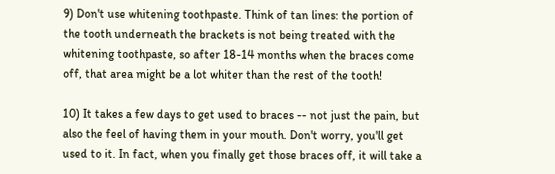9) Don't use whitening toothpaste. Think of tan lines: the portion of the tooth underneath the brackets is not being treated with the whitening toothpaste, so after 18-14 months when the braces come off, that area might be a lot whiter than the rest of the tooth!

10) It takes a few days to get used to braces -- not just the pain, but also the feel of having them in your mouth. Don't worry, you'll get used to it. In fact, when you finally get those braces off, it will take a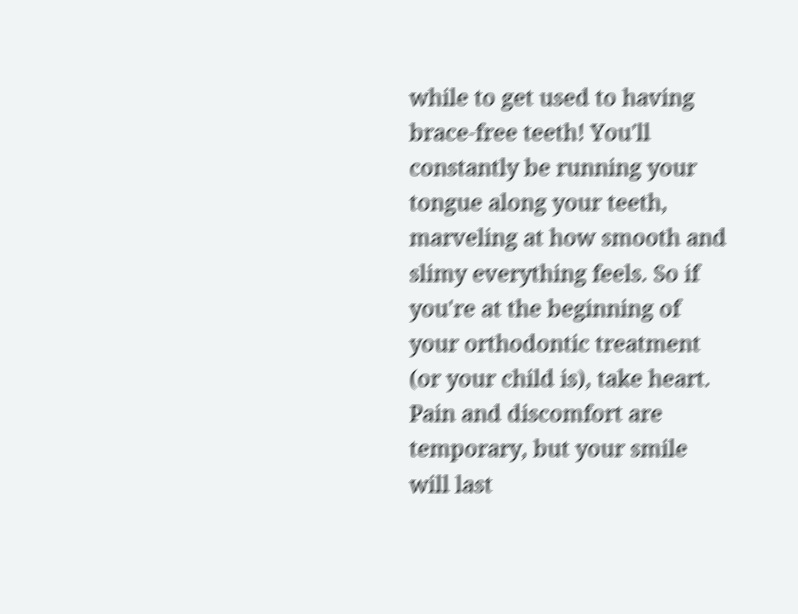while to get used to having brace-free teeth! You'll constantly be running your tongue along your teeth, marveling at how smooth and slimy everything feels. So if you're at the beginning of your orthodontic treatment (or your child is), take heart. Pain and discomfort are temporary, but your smile will last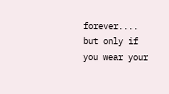forever.... but only if you wear your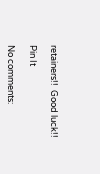retainers!!  Good luck!!

Pin It

No comments: